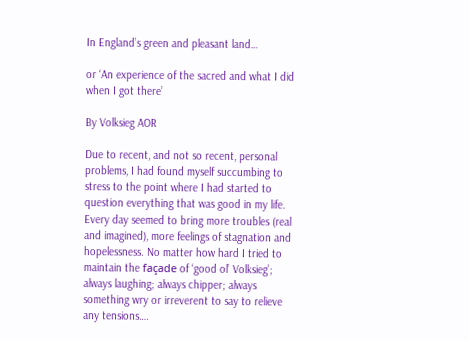In England’s green and pleasant land…

or ‘An experience of the sacred and what I did when I got there’

By Volksieg AOR

Due to recent, and not so recent, personal problems, I had found myself succumbing to stress to the point where I had started to question everything that was good in my life. Every day seemed to bring more troubles (real and imagined), more feelings of stagnation and hopelessness. No matter how hard I tried to maintain the façade of ‘good ol’ Volksieg’; always laughing; always chipper; always something wry or irreverent to say to relieve any tensions….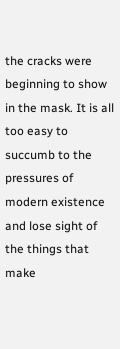the cracks were beginning to show in the mask. It is all too easy to succumb to the pressures of modern existence and lose sight of the things that make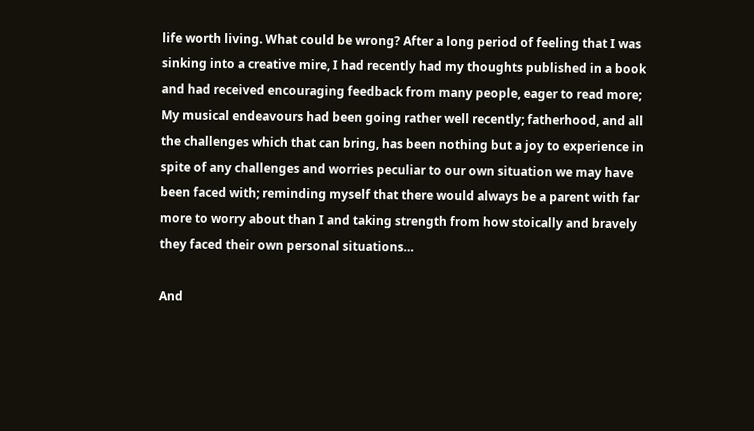life worth living. What could be wrong? After a long period of feeling that I was sinking into a creative mire, I had recently had my thoughts published in a book and had received encouraging feedback from many people, eager to read more; My musical endeavours had been going rather well recently; fatherhood, and all the challenges which that can bring, has been nothing but a joy to experience in spite of any challenges and worries peculiar to our own situation we may have been faced with; reminding myself that there would always be a parent with far more to worry about than I and taking strength from how stoically and bravely they faced their own personal situations…

And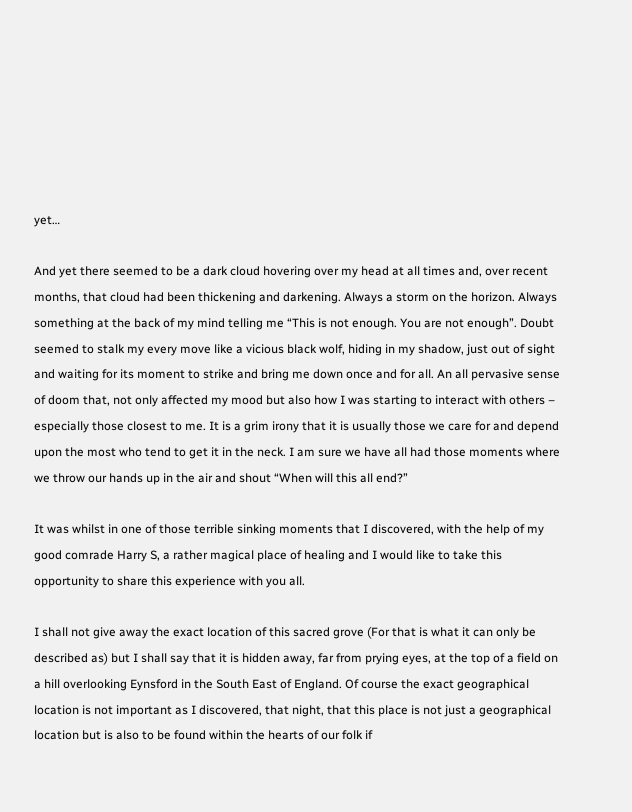yet…

And yet there seemed to be a dark cloud hovering over my head at all times and, over recent months, that cloud had been thickening and darkening. Always a storm on the horizon. Always something at the back of my mind telling me “This is not enough. You are not enough”. Doubt seemed to stalk my every move like a vicious black wolf, hiding in my shadow, just out of sight and waiting for its moment to strike and bring me down once and for all. An all pervasive sense of doom that, not only affected my mood but also how I was starting to interact with others – especially those closest to me. It is a grim irony that it is usually those we care for and depend upon the most who tend to get it in the neck. I am sure we have all had those moments where we throw our hands up in the air and shout “When will this all end?”

It was whilst in one of those terrible sinking moments that I discovered, with the help of my good comrade Harry S, a rather magical place of healing and I would like to take this opportunity to share this experience with you all.

I shall not give away the exact location of this sacred grove (For that is what it can only be described as) but I shall say that it is hidden away, far from prying eyes, at the top of a field on a hill overlooking Eynsford in the South East of England. Of course the exact geographical location is not important as I discovered, that night, that this place is not just a geographical location but is also to be found within the hearts of our folk if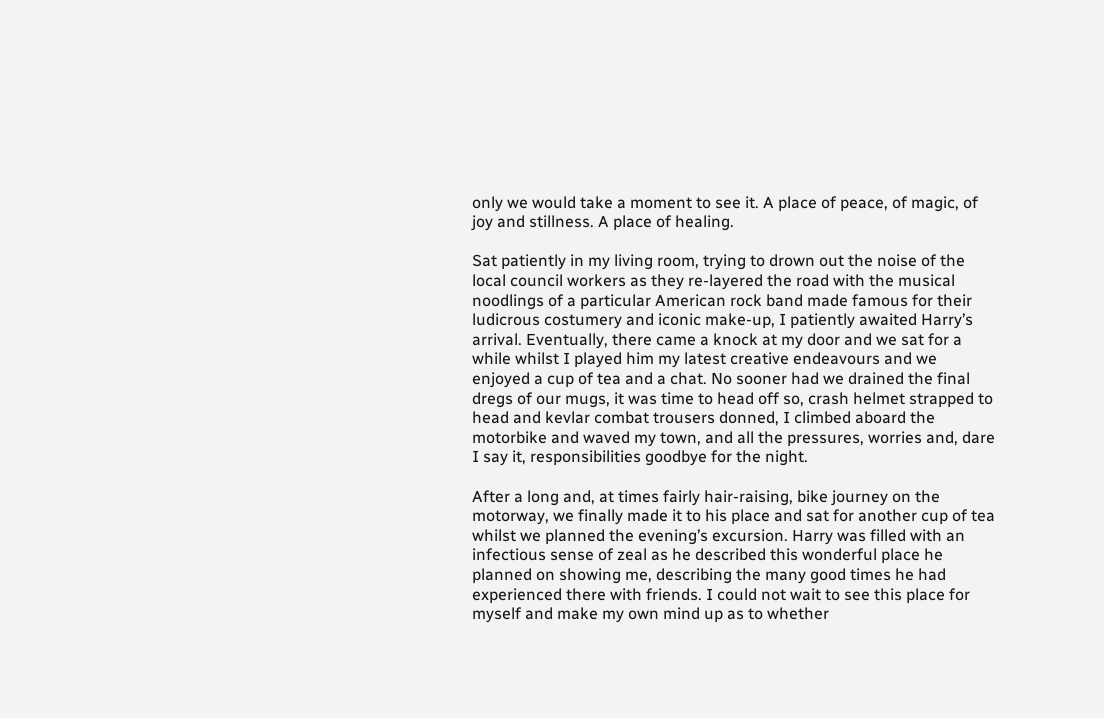only we would take a moment to see it. A place of peace, of magic, of joy and stillness. A place of healing.

Sat patiently in my living room, trying to drown out the noise of the local council workers as they re-layered the road with the musical noodlings of a particular American rock band made famous for their ludicrous costumery and iconic make-up, I patiently awaited Harry’s arrival. Eventually, there came a knock at my door and we sat for a while whilst I played him my latest creative endeavours and we enjoyed a cup of tea and a chat. No sooner had we drained the final dregs of our mugs, it was time to head off so, crash helmet strapped to head and kevlar combat trousers donned, I climbed aboard the motorbike and waved my town, and all the pressures, worries and, dare I say it, responsibilities goodbye for the night.

After a long and, at times fairly hair-raising, bike journey on the motorway, we finally made it to his place and sat for another cup of tea whilst we planned the evening’s excursion. Harry was filled with an infectious sense of zeal as he described this wonderful place he planned on showing me, describing the many good times he had experienced there with friends. I could not wait to see this place for myself and make my own mind up as to whether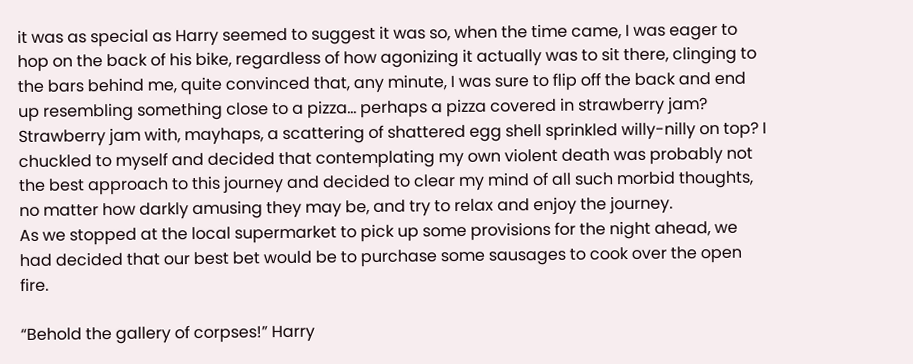it was as special as Harry seemed to suggest it was so, when the time came, I was eager to hop on the back of his bike, regardless of how agonizing it actually was to sit there, clinging to the bars behind me, quite convinced that, any minute, I was sure to flip off the back and end up resembling something close to a pizza… perhaps a pizza covered in strawberry jam? Strawberry jam with, mayhaps, a scattering of shattered egg shell sprinkled willy-nilly on top? I chuckled to myself and decided that contemplating my own violent death was probably not the best approach to this journey and decided to clear my mind of all such morbid thoughts, no matter how darkly amusing they may be, and try to relax and enjoy the journey.
As we stopped at the local supermarket to pick up some provisions for the night ahead, we had decided that our best bet would be to purchase some sausages to cook over the open fire.

“Behold the gallery of corpses!” Harry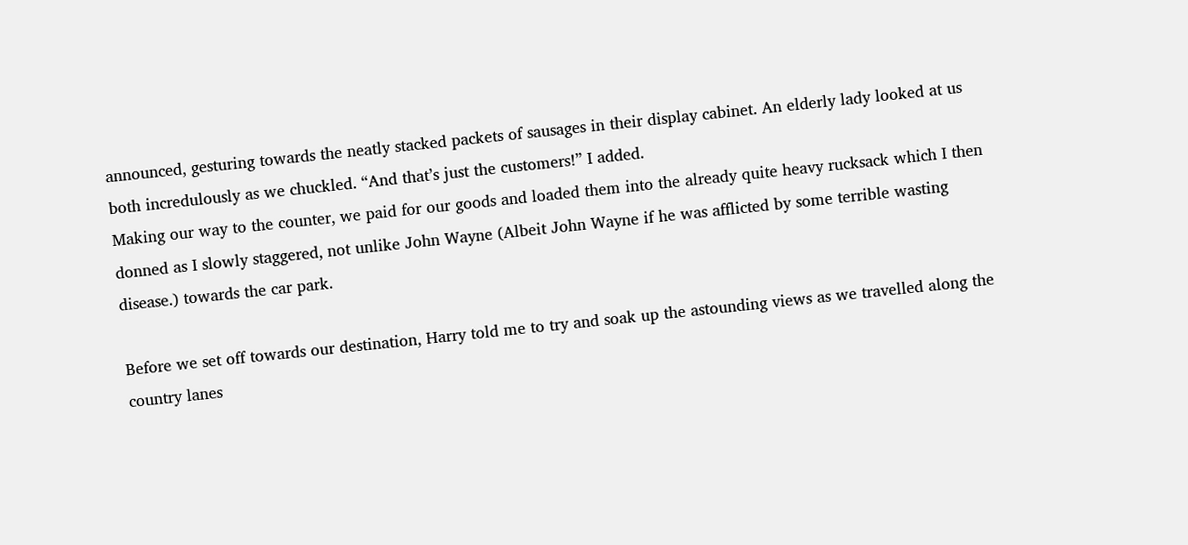announced, gesturing towards the neatly stacked packets of sausages in their display cabinet. An elderly lady looked at us both incredulously as we chuckled. “And that’s just the customers!” I added.
Making our way to the counter, we paid for our goods and loaded them into the already quite heavy rucksack which I then donned as I slowly staggered, not unlike John Wayne (Albeit John Wayne if he was afflicted by some terrible wasting disease.) towards the car park.

Before we set off towards our destination, Harry told me to try and soak up the astounding views as we travelled along the country lanes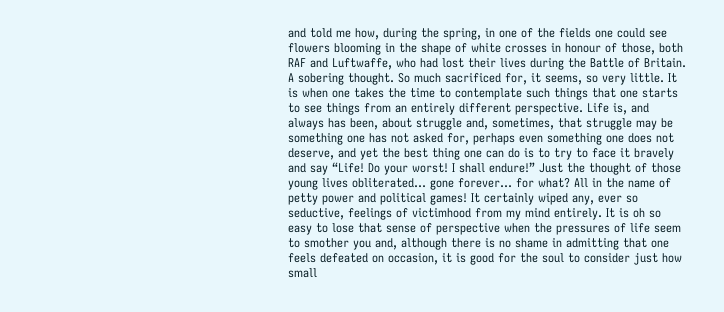and told me how, during the spring, in one of the fields one could see flowers blooming in the shape of white crosses in honour of those, both RAF and Luftwaffe, who had lost their lives during the Battle of Britain. A sobering thought. So much sacrificed for, it seems, so very little. It is when one takes the time to contemplate such things that one starts to see things from an entirely different perspective. Life is, and always has been, about struggle and, sometimes, that struggle may be something one has not asked for, perhaps even something one does not deserve, and yet the best thing one can do is to try to face it bravely and say “Life! Do your worst! I shall endure!” Just the thought of those young lives obliterated… gone forever… for what? All in the name of petty power and political games! It certainly wiped any, ever so seductive, feelings of victimhood from my mind entirely. It is oh so easy to lose that sense of perspective when the pressures of life seem to smother you and, although there is no shame in admitting that one feels defeated on occasion, it is good for the soul to consider just how small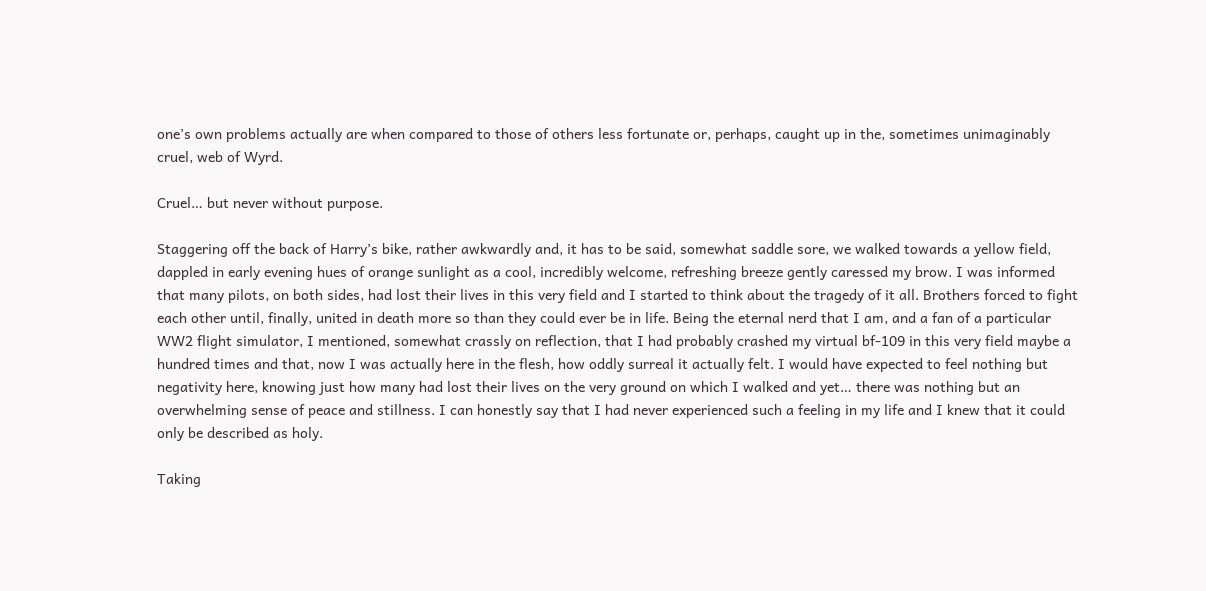one’s own problems actually are when compared to those of others less fortunate or, perhaps, caught up in the, sometimes unimaginably cruel, web of Wyrd.

Cruel… but never without purpose.

Staggering off the back of Harry’s bike, rather awkwardly and, it has to be said, somewhat saddle sore, we walked towards a yellow field, dappled in early evening hues of orange sunlight as a cool, incredibly welcome, refreshing breeze gently caressed my brow. I was informed that many pilots, on both sides, had lost their lives in this very field and I started to think about the tragedy of it all. Brothers forced to fight each other until, finally, united in death more so than they could ever be in life. Being the eternal nerd that I am, and a fan of a particular WW2 flight simulator, I mentioned, somewhat crassly on reflection, that I had probably crashed my virtual bf-109 in this very field maybe a hundred times and that, now I was actually here in the flesh, how oddly surreal it actually felt. I would have expected to feel nothing but negativity here, knowing just how many had lost their lives on the very ground on which I walked and yet… there was nothing but an overwhelming sense of peace and stillness. I can honestly say that I had never experienced such a feeling in my life and I knew that it could only be described as holy.

Taking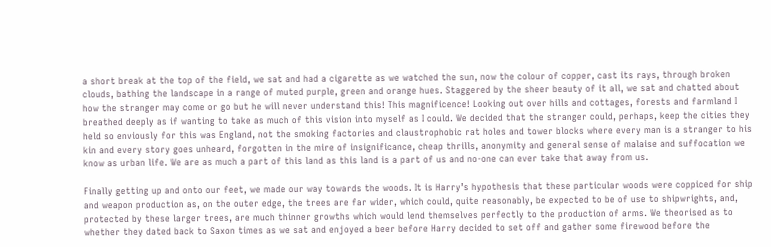a short break at the top of the field, we sat and had a cigarette as we watched the sun, now the colour of copper, cast its rays, through broken clouds, bathing the landscape in a range of muted purple, green and orange hues. Staggered by the sheer beauty of it all, we sat and chatted about how the stranger may come or go but he will never understand this! This magnificence! Looking out over hills and cottages, forests and farmland I breathed deeply as if wanting to take as much of this vision into myself as I could. We decided that the stranger could, perhaps, keep the cities they held so enviously for this was England, not the smoking factories and claustrophobic rat holes and tower blocks where every man is a stranger to his kin and every story goes unheard, forgotten in the mire of insignificance, cheap thrills, anonymity and general sense of malaise and suffocation we know as urban life. We are as much a part of this land as this land is a part of us and no-one can ever take that away from us.

Finally getting up and onto our feet, we made our way towards the woods. It is Harry’s hypothesis that these particular woods were coppiced for ship and weapon production as, on the outer edge, the trees are far wider, which could, quite reasonably, be expected to be of use to shipwrights, and, protected by these larger trees, are much thinner growths which would lend themselves perfectly to the production of arms. We theorised as to whether they dated back to Saxon times as we sat and enjoyed a beer before Harry decided to set off and gather some firewood before the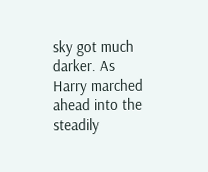sky got much darker. As Harry marched ahead into the steadily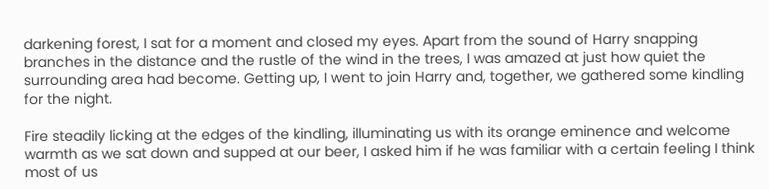darkening forest, I sat for a moment and closed my eyes. Apart from the sound of Harry snapping branches in the distance and the rustle of the wind in the trees, I was amazed at just how quiet the surrounding area had become. Getting up, I went to join Harry and, together, we gathered some kindling for the night.

Fire steadily licking at the edges of the kindling, illuminating us with its orange eminence and welcome warmth as we sat down and supped at our beer, I asked him if he was familiar with a certain feeling I think most of us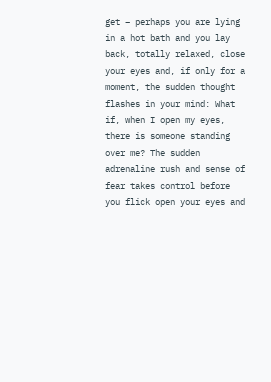get – perhaps you are lying in a hot bath and you lay back, totally relaxed, close your eyes and, if only for a moment, the sudden thought flashes in your mind: What if, when I open my eyes, there is someone standing over me? The sudden adrenaline rush and sense of fear takes control before you flick open your eyes and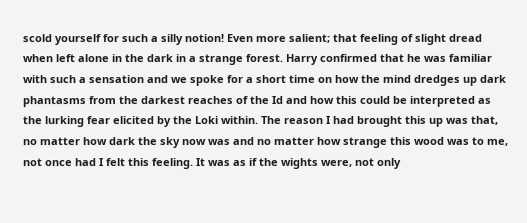scold yourself for such a silly notion! Even more salient; that feeling of slight dread when left alone in the dark in a strange forest. Harry confirmed that he was familiar with such a sensation and we spoke for a short time on how the mind dredges up dark phantasms from the darkest reaches of the Id and how this could be interpreted as the lurking fear elicited by the Loki within. The reason I had brought this up was that, no matter how dark the sky now was and no matter how strange this wood was to me, not once had I felt this feeling. It was as if the wights were, not only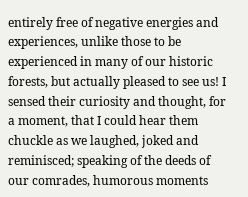entirely free of negative energies and experiences, unlike those to be experienced in many of our historic forests, but actually pleased to see us! I sensed their curiosity and thought, for a moment, that I could hear them chuckle as we laughed, joked and reminisced; speaking of the deeds of our comrades, humorous moments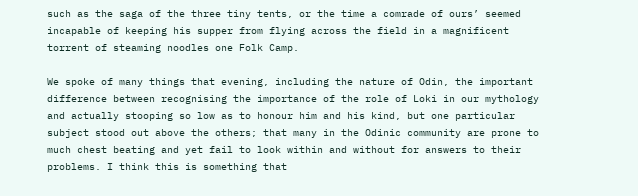such as the saga of the three tiny tents, or the time a comrade of ours’ seemed incapable of keeping his supper from flying across the field in a magnificent torrent of steaming noodles one Folk Camp.

We spoke of many things that evening, including the nature of Odin, the important difference between recognising the importance of the role of Loki in our mythology and actually stooping so low as to honour him and his kind, but one particular subject stood out above the others; that many in the Odinic community are prone to much chest beating and yet fail to look within and without for answers to their problems. I think this is something that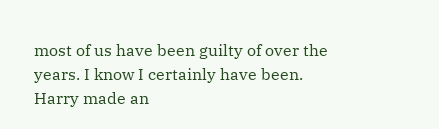most of us have been guilty of over the years. I know I certainly have been. Harry made an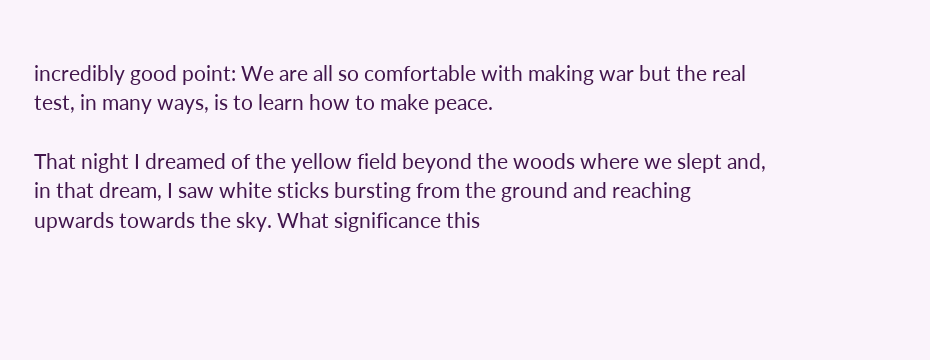incredibly good point: We are all so comfortable with making war but the real test, in many ways, is to learn how to make peace.

That night I dreamed of the yellow field beyond the woods where we slept and, in that dream, I saw white sticks bursting from the ground and reaching upwards towards the sky. What significance this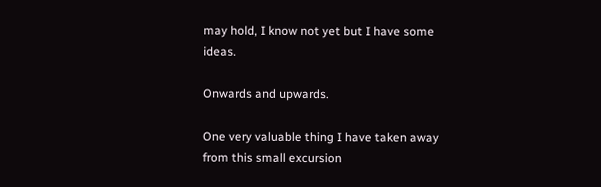may hold, I know not yet but I have some ideas.

Onwards and upwards.

One very valuable thing I have taken away from this small excursion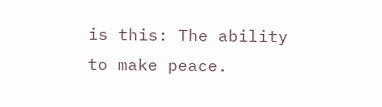is this: The ability to make peace.